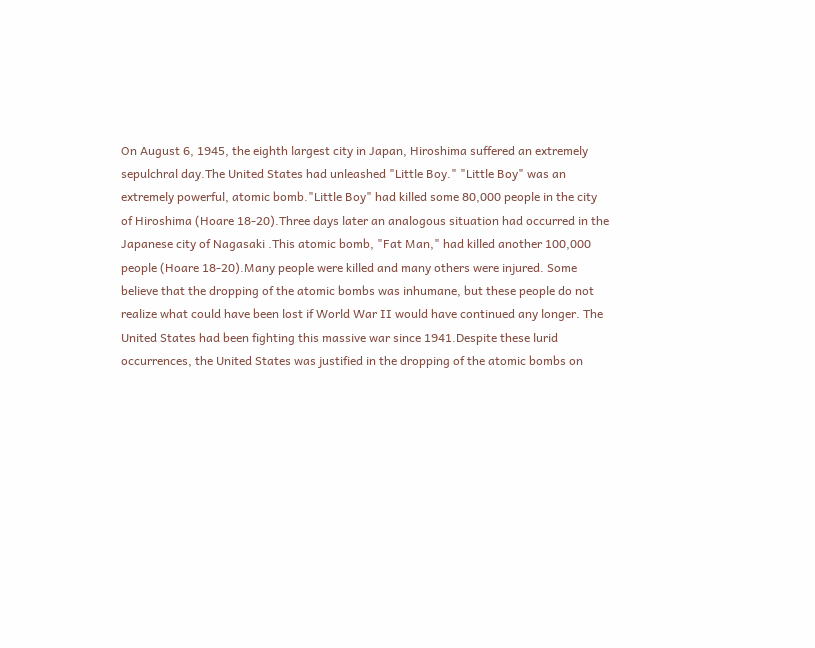On August 6, 1945, the eighth largest city in Japan, Hiroshima suffered an extremely
sepulchral day.The United States had unleashed "Little Boy." "Little Boy" was an
extremely powerful, atomic bomb."Little Boy" had killed some 80,000 people in the city
of Hiroshima (Hoare 18-20).Three days later an analogous situation had occurred in the
Japanese city of Nagasaki .This atomic bomb, "Fat Man," had killed another 100,000
people (Hoare 18-20).Many people were killed and many others were injured. Some
believe that the dropping of the atomic bombs was inhumane, but these people do not
realize what could have been lost if World War II would have continued any longer. The
United States had been fighting this massive war since 1941.Despite these lurid
occurrences, the United States was justified in the dropping of the atomic bombs on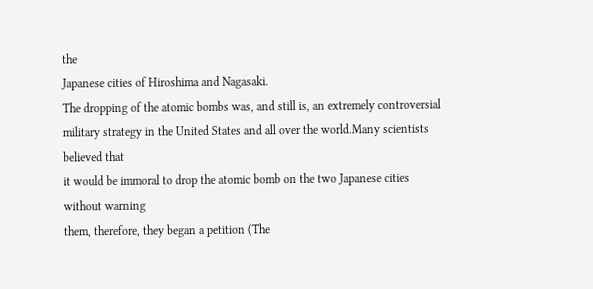the
Japanese cities of Hiroshima and Nagasaki.
The dropping of the atomic bombs was, and still is, an extremely controversial
military strategy in the United States and all over the world.Many scientists believed that
it would be immoral to drop the atomic bomb on the two Japanese cities without warning
them, therefore, they began a petition (The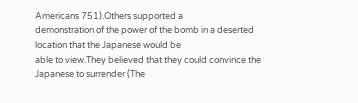Americans 751).Others supported a
demonstration of the power of the bomb in a deserted location that the Japanese would be
able to view.They believed that they could convince the Japanese to surrender (The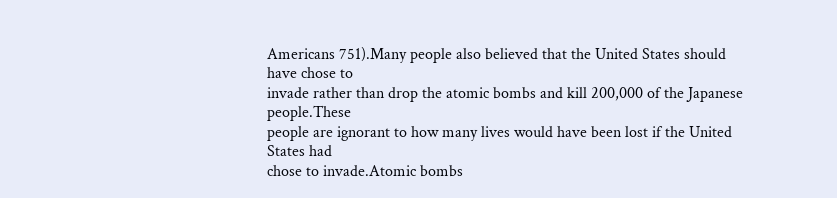Americans 751).Many people also believed that the United States should have chose to
invade rather than drop the atomic bombs and kill 200,000 of the Japanese people.These
people are ignorant to how many lives would have been lost if the United States had
chose to invade.Atomic bombs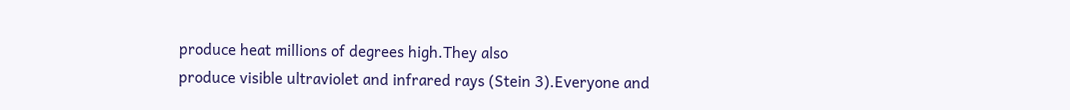produce heat millions of degrees high.They also
produce visible ultraviolet and infrared rays (Stein 3).Everyone and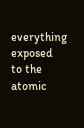everything exposed
to the atomic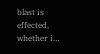blast is effected, whether i…